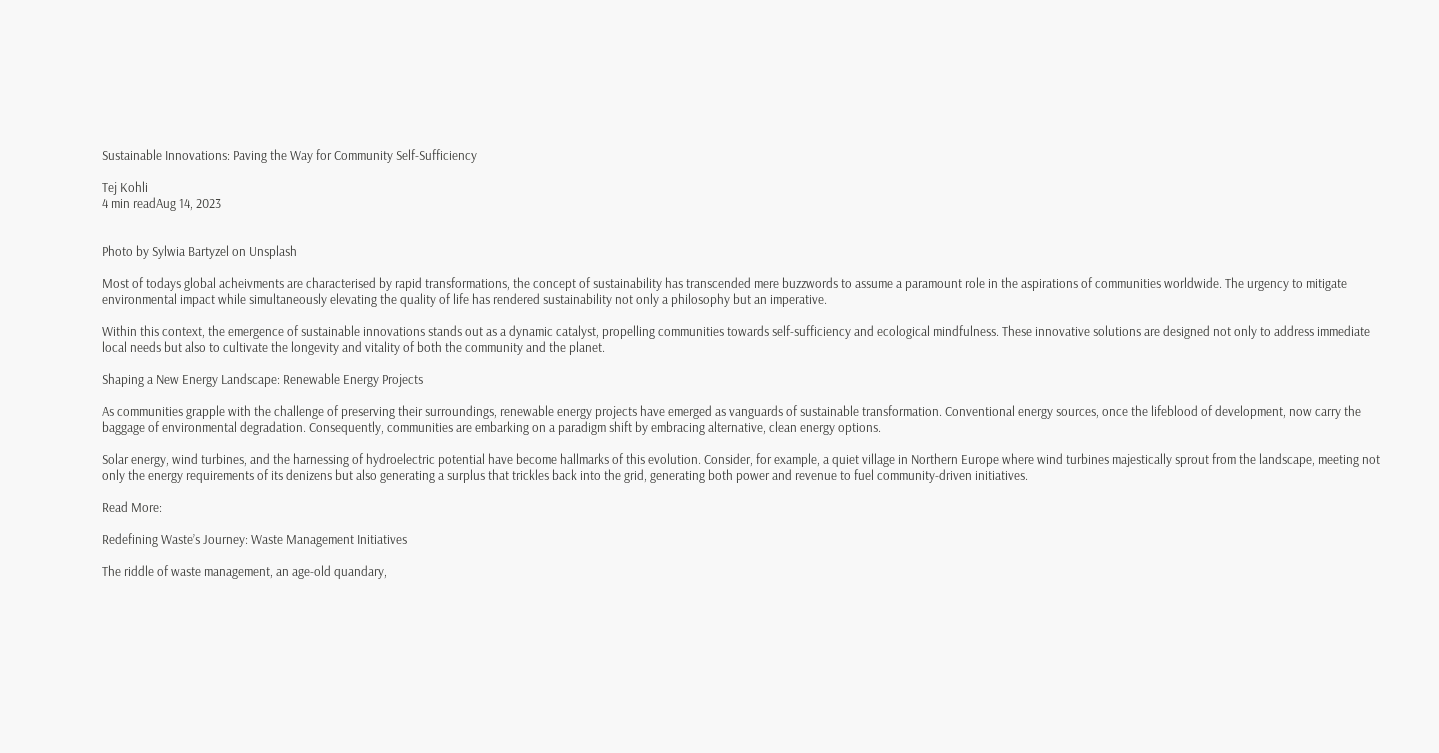Sustainable Innovations: Paving the Way for Community Self-Sufficiency

Tej Kohli
4 min readAug 14, 2023


Photo by Sylwia Bartyzel on Unsplash

Most of todays global acheivments are characterised by rapid transformations, the concept of sustainability has transcended mere buzzwords to assume a paramount role in the aspirations of communities worldwide. The urgency to mitigate environmental impact while simultaneously elevating the quality of life has rendered sustainability not only a philosophy but an imperative.

Within this context, the emergence of sustainable innovations stands out as a dynamic catalyst, propelling communities towards self-sufficiency and ecological mindfulness. These innovative solutions are designed not only to address immediate local needs but also to cultivate the longevity and vitality of both the community and the planet.

Shaping a New Energy Landscape: Renewable Energy Projects

As communities grapple with the challenge of preserving their surroundings, renewable energy projects have emerged as vanguards of sustainable transformation. Conventional energy sources, once the lifeblood of development, now carry the baggage of environmental degradation. Consequently, communities are embarking on a paradigm shift by embracing alternative, clean energy options.

Solar energy, wind turbines, and the harnessing of hydroelectric potential have become hallmarks of this evolution. Consider, for example, a quiet village in Northern Europe where wind turbines majestically sprout from the landscape, meeting not only the energy requirements of its denizens but also generating a surplus that trickles back into the grid, generating both power and revenue to fuel community-driven initiatives.

Read More:

Redefining Waste’s Journey: Waste Management Initiatives

The riddle of waste management, an age-old quandary,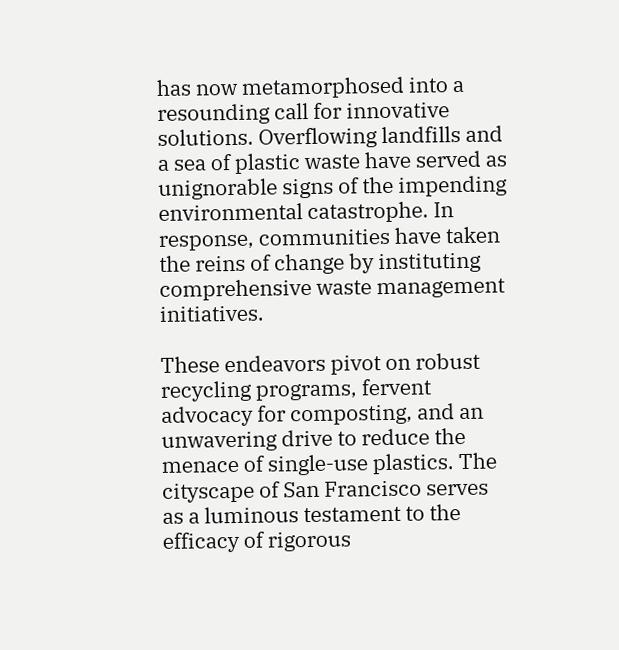has now metamorphosed into a resounding call for innovative solutions. Overflowing landfills and a sea of plastic waste have served as unignorable signs of the impending environmental catastrophe. In response, communities have taken the reins of change by instituting comprehensive waste management initiatives.

These endeavors pivot on robust recycling programs, fervent advocacy for composting, and an unwavering drive to reduce the menace of single-use plastics. The cityscape of San Francisco serves as a luminous testament to the efficacy of rigorous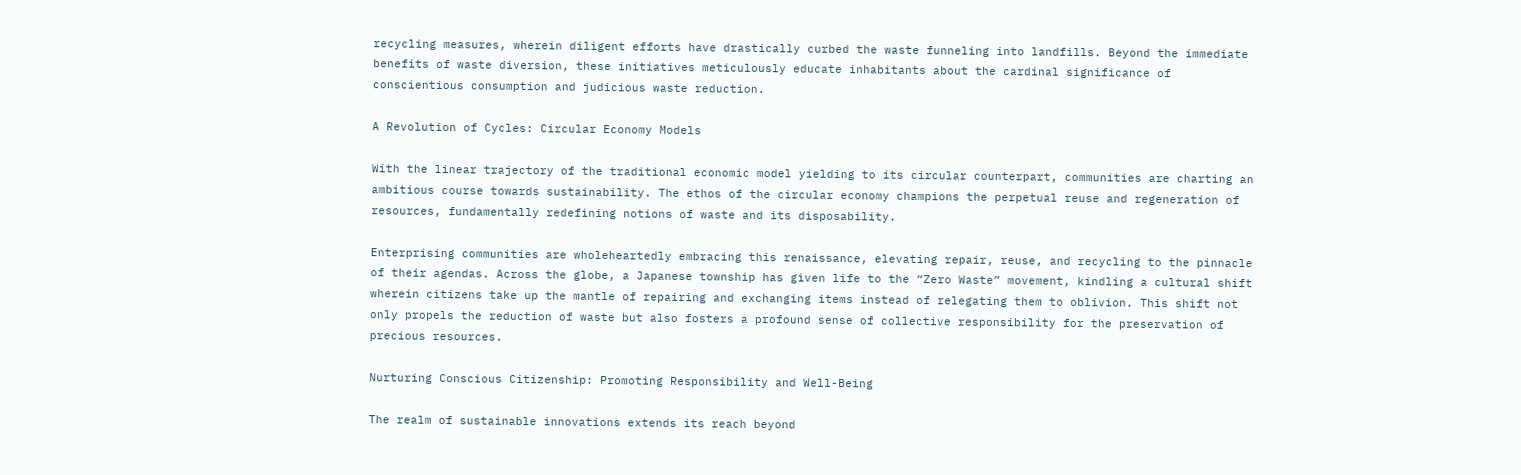recycling measures, wherein diligent efforts have drastically curbed the waste funneling into landfills. Beyond the immediate benefits of waste diversion, these initiatives meticulously educate inhabitants about the cardinal significance of conscientious consumption and judicious waste reduction.

A Revolution of Cycles: Circular Economy Models

With the linear trajectory of the traditional economic model yielding to its circular counterpart, communities are charting an ambitious course towards sustainability. The ethos of the circular economy champions the perpetual reuse and regeneration of resources, fundamentally redefining notions of waste and its disposability.

Enterprising communities are wholeheartedly embracing this renaissance, elevating repair, reuse, and recycling to the pinnacle of their agendas. Across the globe, a Japanese township has given life to the “Zero Waste” movement, kindling a cultural shift wherein citizens take up the mantle of repairing and exchanging items instead of relegating them to oblivion. This shift not only propels the reduction of waste but also fosters a profound sense of collective responsibility for the preservation of precious resources.

Nurturing Conscious Citizenship: Promoting Responsibility and Well-Being

The realm of sustainable innovations extends its reach beyond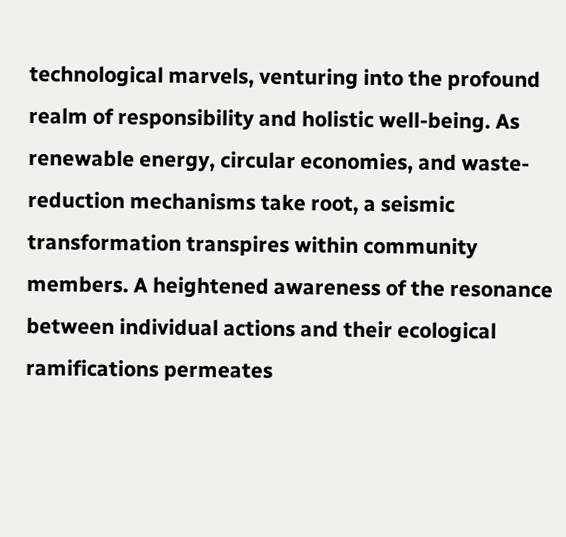technological marvels, venturing into the profound realm of responsibility and holistic well-being. As renewable energy, circular economies, and waste-reduction mechanisms take root, a seismic transformation transpires within community members. A heightened awareness of the resonance between individual actions and their ecological ramifications permeates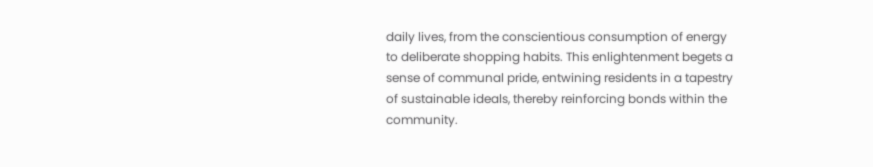daily lives, from the conscientious consumption of energy to deliberate shopping habits. This enlightenment begets a sense of communal pride, entwining residents in a tapestry of sustainable ideals, thereby reinforcing bonds within the community.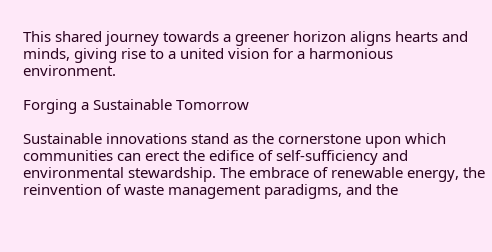This shared journey towards a greener horizon aligns hearts and minds, giving rise to a united vision for a harmonious environment.

Forging a Sustainable Tomorrow

Sustainable innovations stand as the cornerstone upon which communities can erect the edifice of self-sufficiency and environmental stewardship. The embrace of renewable energy, the reinvention of waste management paradigms, and the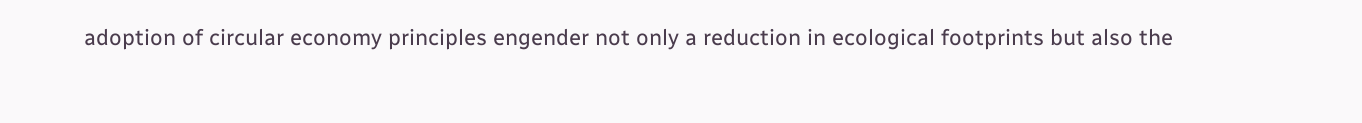adoption of circular economy principles engender not only a reduction in ecological footprints but also the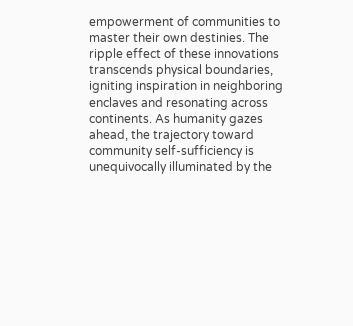empowerment of communities to master their own destinies. The ripple effect of these innovations transcends physical boundaries, igniting inspiration in neighboring enclaves and resonating across continents. As humanity gazes ahead, the trajectory toward community self-sufficiency is unequivocally illuminated by the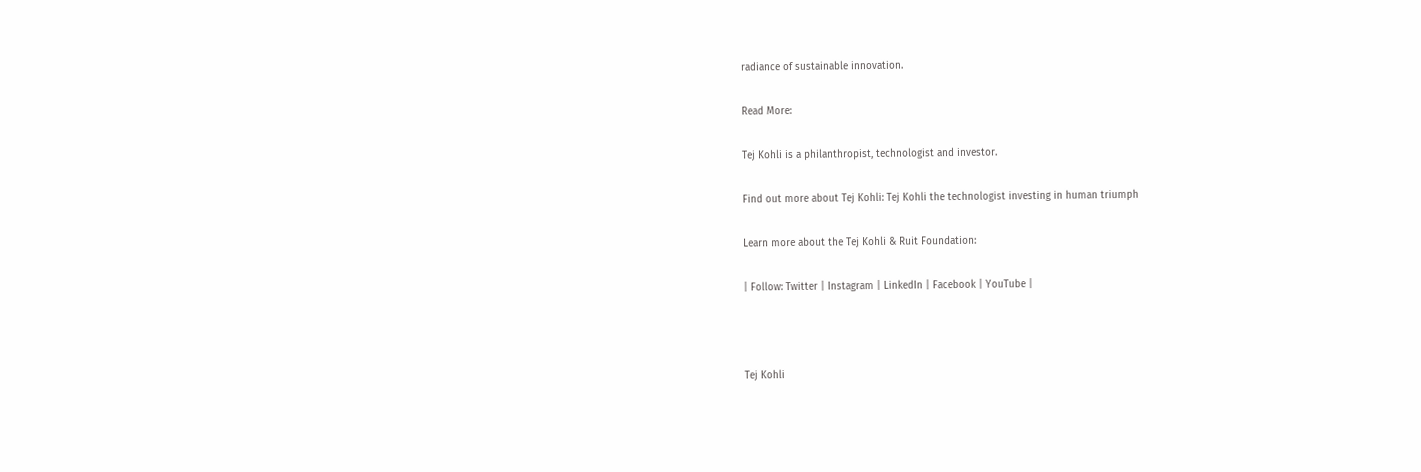radiance of sustainable innovation.

Read More:

Tej Kohli is a philanthropist, technologist and investor.

Find out more about Tej Kohli: Tej Kohli the technologist investing in human triumph

Learn more about the Tej Kohli & Ruit Foundation:

| Follow: Twitter | Instagram | LinkedIn | Facebook | YouTube |



Tej Kohli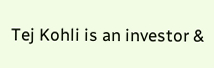Tej Kohli is an investor &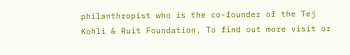philanthropist who is the co-founder of the Tej Kohli & Ruit Foundation. To find out more visit or